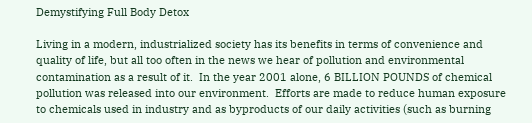Demystifying Full Body Detox

Living in a modern, industrialized society has its benefits in terms of convenience and quality of life, but all too often in the news we hear of pollution and environmental contamination as a result of it.  In the year 2001 alone, 6 BILLION POUNDS of chemical pollution was released into our environment.  Efforts are made to reduce human exposure to chemicals used in industry and as byproducts of our daily activities (such as burning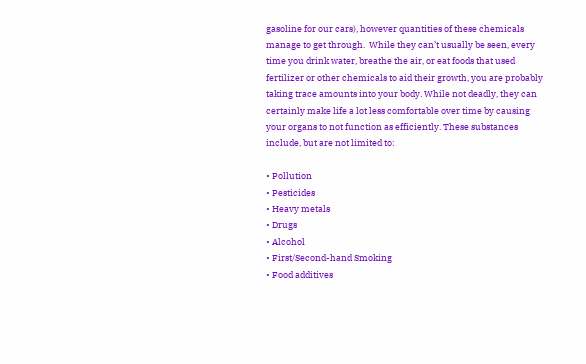gasoline for our cars), however quantities of these chemicals manage to get through.  While they can’t usually be seen, every time you drink water, breathe the air, or eat foods that used fertilizer or other chemicals to aid their growth, you are probably taking trace amounts into your body. While not deadly, they can certainly make life a lot less comfortable over time by causing your organs to not function as efficiently. These substances include, but are not limited to:

• Pollution
• Pesticides
• Heavy metals
• Drugs
• Alcohol
• First/Second-hand Smoking
• Food additives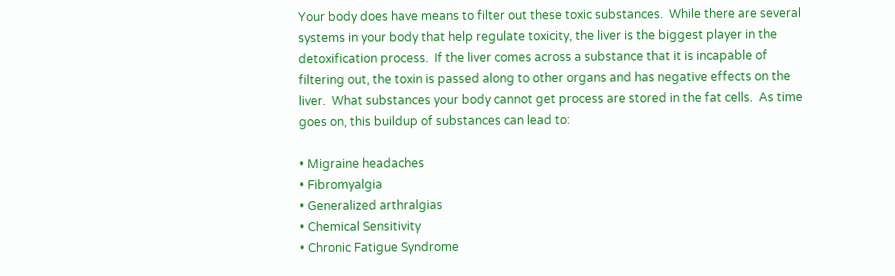Your body does have means to filter out these toxic substances.  While there are several systems in your body that help regulate toxicity, the liver is the biggest player in the detoxification process.  If the liver comes across a substance that it is incapable of filtering out, the toxin is passed along to other organs and has negative effects on the liver.  What substances your body cannot get process are stored in the fat cells.  As time goes on, this buildup of substances can lead to:

• Migraine headaches
• Fibromyalgia
• Generalized arthralgias
• Chemical Sensitivity
• Chronic Fatigue Syndrome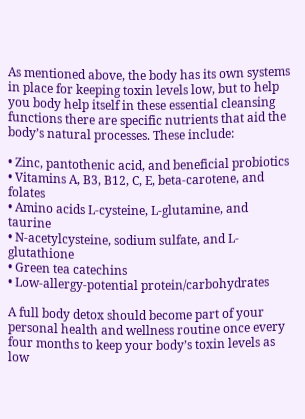As mentioned above, the body has its own systems in place for keeping toxin levels low, but to help you body help itself in these essential cleansing functions there are specific nutrients that aid the body’s natural processes. These include:

• Zinc, pantothenic acid, and beneficial probiotics
• Vitamins A, B3, B12, C, E, beta-carotene, and folates
• Amino acids L-cysteine, L-glutamine, and taurine
• N-acetylcysteine, sodium sulfate, and L-glutathione
• Green tea catechins
• Low-allergy-potential protein/carbohydrates

A full body detox should become part of your personal health and wellness routine once every four months to keep your body’s toxin levels as low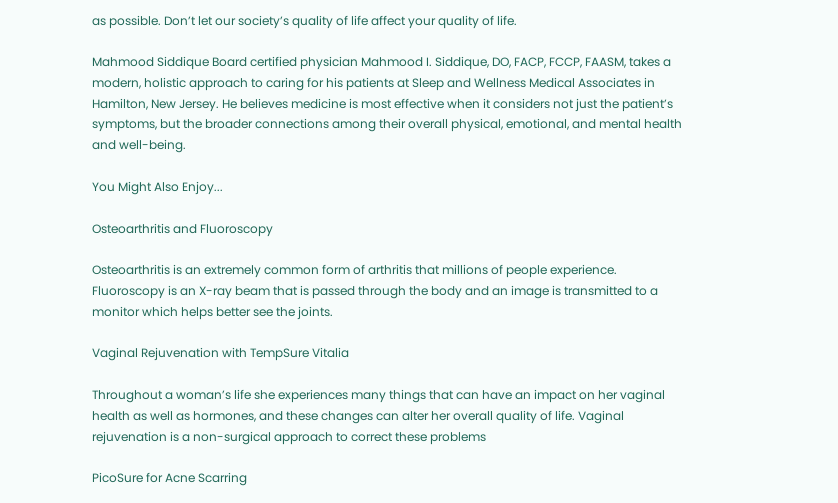as possible. Don’t let our society’s quality of life affect your quality of life.

Mahmood Siddique Board certified physician Mahmood I. Siddique, DO, FACP, FCCP, FAASM, takes a modern, holistic approach to caring for his patients at Sleep and Wellness Medical Associates in Hamilton, New Jersey. He believes medicine is most effective when it considers not just the patient’s symptoms, but the broader connections among their overall physical, emotional, and mental health and well-being.

You Might Also Enjoy...

Osteoarthritis and Fluoroscopy

Osteoarthritis is an extremely common form of arthritis that millions of people experience. Fluoroscopy is an X-ray beam that is passed through the body and an image is transmitted to a monitor which helps better see the joints.

Vaginal Rejuvenation with TempSure Vitalia

Throughout a woman’s life she experiences many things that can have an impact on her vaginal health as well as hormones, and these changes can alter her overall quality of life. Vaginal rejuvenation is a non-surgical approach to correct these problems

PicoSure for Acne Scarring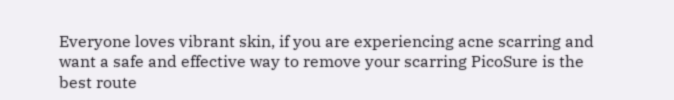Everyone loves vibrant skin, if you are experiencing acne scarring and want a safe and effective way to remove your scarring PicoSure is the best route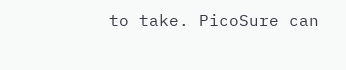to take. PicoSure can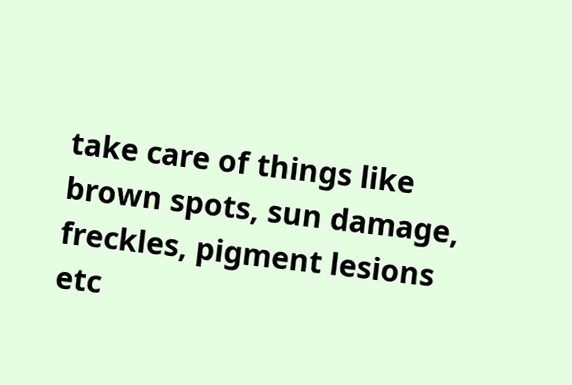take care of things like brown spots, sun damage, freckles, pigment lesions etc